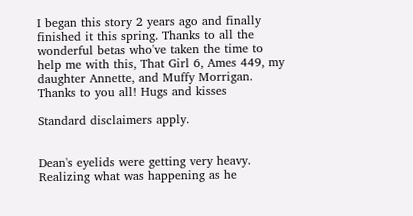I began this story 2 years ago and finally finished it this spring. Thanks to all the wonderful betas who've taken the time to help me with this, That Girl 6, Ames 449, my daughter Annette, and Muffy Morrigan. Thanks to you all! Hugs and kisses

Standard disclaimers apply.


Dean's eyelids were getting very heavy. Realizing what was happening as he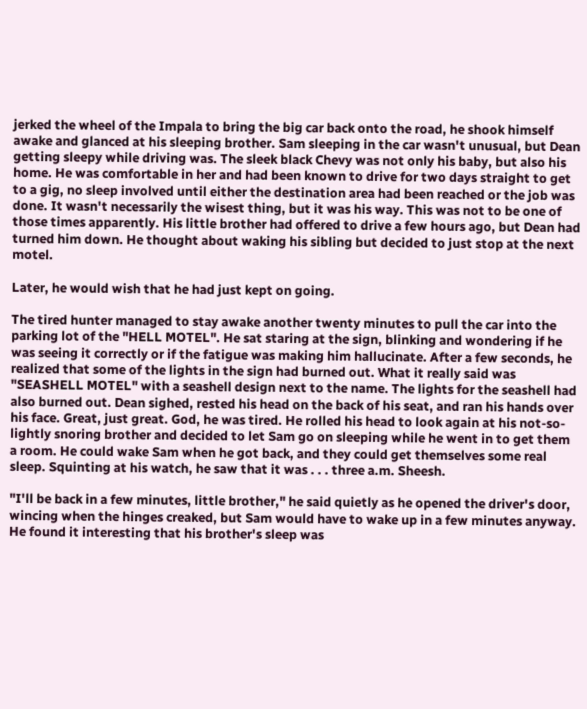jerked the wheel of the Impala to bring the big car back onto the road, he shook himself awake and glanced at his sleeping brother. Sam sleeping in the car wasn't unusual, but Dean getting sleepy while driving was. The sleek black Chevy was not only his baby, but also his home. He was comfortable in her and had been known to drive for two days straight to get to a gig, no sleep involved until either the destination area had been reached or the job was done. It wasn't necessarily the wisest thing, but it was his way. This was not to be one of those times apparently. His little brother had offered to drive a few hours ago, but Dean had turned him down. He thought about waking his sibling but decided to just stop at the next motel.

Later, he would wish that he had just kept on going.

The tired hunter managed to stay awake another twenty minutes to pull the car into the parking lot of the "HELL MOTEL". He sat staring at the sign, blinking and wondering if he was seeing it correctly or if the fatigue was making him hallucinate. After a few seconds, he realized that some of the lights in the sign had burned out. What it really said was "SEASHELL MOTEL" with a seashell design next to the name. The lights for the seashell had also burned out. Dean sighed, rested his head on the back of his seat, and ran his hands over his face. Great, just great. God, he was tired. He rolled his head to look again at his not-so-lightly snoring brother and decided to let Sam go on sleeping while he went in to get them a room. He could wake Sam when he got back, and they could get themselves some real sleep. Squinting at his watch, he saw that it was . . . three a.m. Sheesh.

"I'll be back in a few minutes, little brother," he said quietly as he opened the driver's door, wincing when the hinges creaked, but Sam would have to wake up in a few minutes anyway. He found it interesting that his brother's sleep was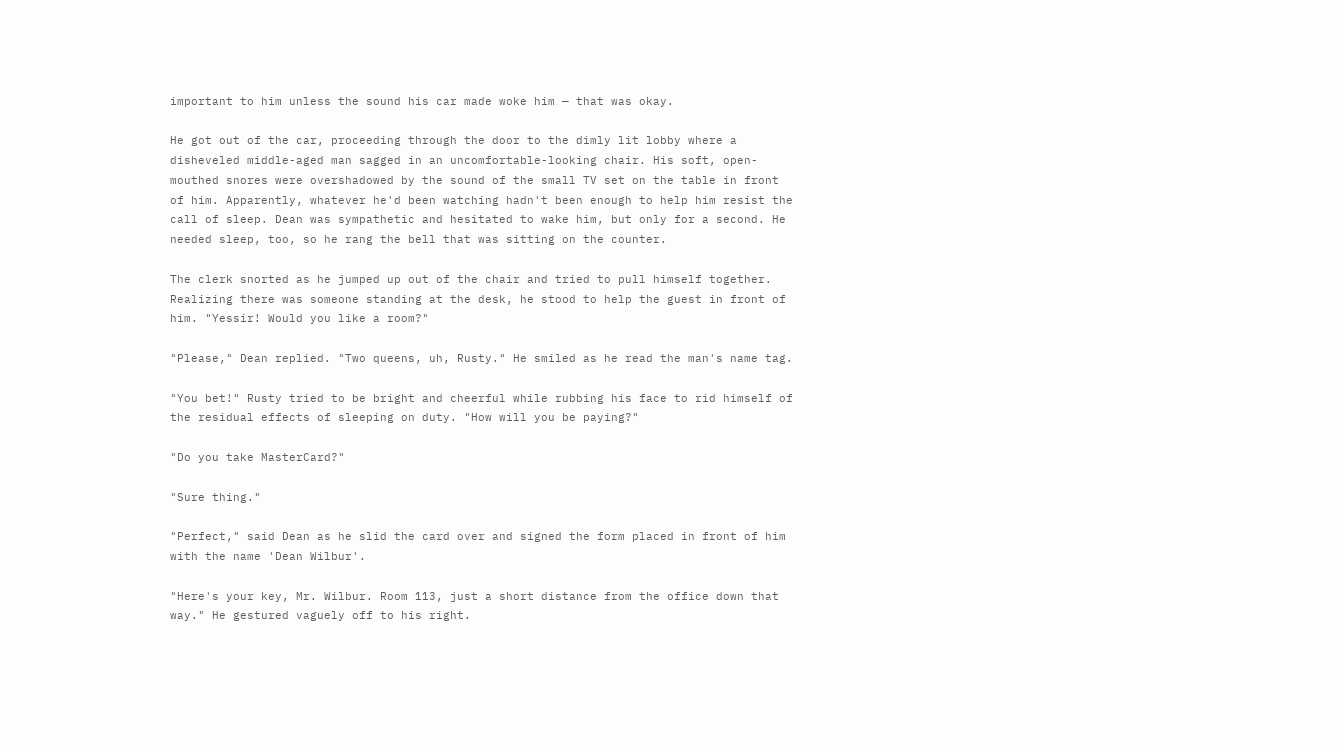important to him unless the sound his car made woke him — that was okay.

He got out of the car, proceeding through the door to the dimly lit lobby where a disheveled middle-aged man sagged in an uncomfortable-looking chair. His soft, open-mouthed snores were overshadowed by the sound of the small TV set on the table in front of him. Apparently, whatever he'd been watching hadn't been enough to help him resist the call of sleep. Dean was sympathetic and hesitated to wake him, but only for a second. He needed sleep, too, so he rang the bell that was sitting on the counter.

The clerk snorted as he jumped up out of the chair and tried to pull himself together. Realizing there was someone standing at the desk, he stood to help the guest in front of him. "Yessir! Would you like a room?"

"Please," Dean replied. "Two queens, uh, Rusty." He smiled as he read the man's name tag.

"You bet!" Rusty tried to be bright and cheerful while rubbing his face to rid himself of the residual effects of sleeping on duty. "How will you be paying?"

"Do you take MasterCard?"

"Sure thing."

"Perfect," said Dean as he slid the card over and signed the form placed in front of him with the name 'Dean Wilbur'.

"Here's your key, Mr. Wilbur. Room 113, just a short distance from the office down that way." He gestured vaguely off to his right.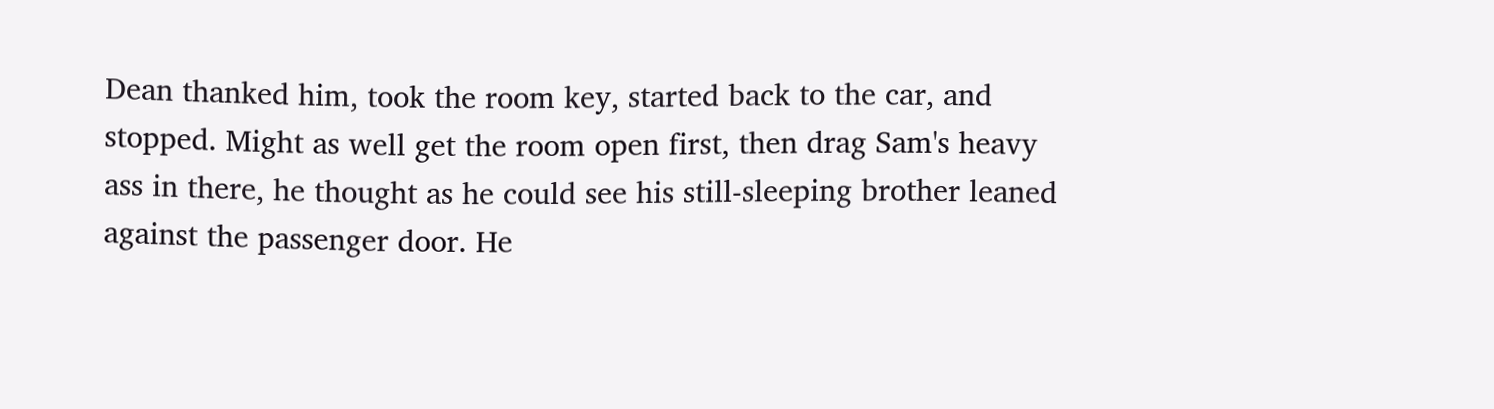Dean thanked him, took the room key, started back to the car, and stopped. Might as well get the room open first, then drag Sam's heavy ass in there, he thought as he could see his still-sleeping brother leaned against the passenger door. He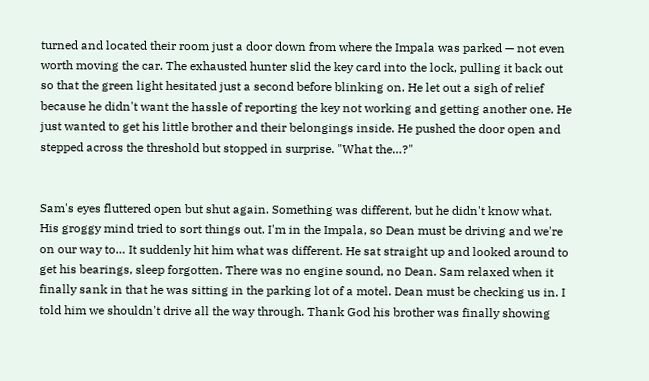turned and located their room just a door down from where the Impala was parked — not even worth moving the car. The exhausted hunter slid the key card into the lock, pulling it back out so that the green light hesitated just a second before blinking on. He let out a sigh of relief because he didn't want the hassle of reporting the key not working and getting another one. He just wanted to get his little brother and their belongings inside. He pushed the door open and stepped across the threshold but stopped in surprise. "What the…?"


Sam's eyes fluttered open but shut again. Something was different, but he didn't know what. His groggy mind tried to sort things out. I'm in the Impala, so Dean must be driving and we're on our way to… It suddenly hit him what was different. He sat straight up and looked around to get his bearings, sleep forgotten. There was no engine sound, no Dean. Sam relaxed when it finally sank in that he was sitting in the parking lot of a motel. Dean must be checking us in. I told him we shouldn't drive all the way through. Thank God his brother was finally showing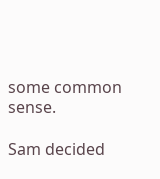some common sense.

Sam decided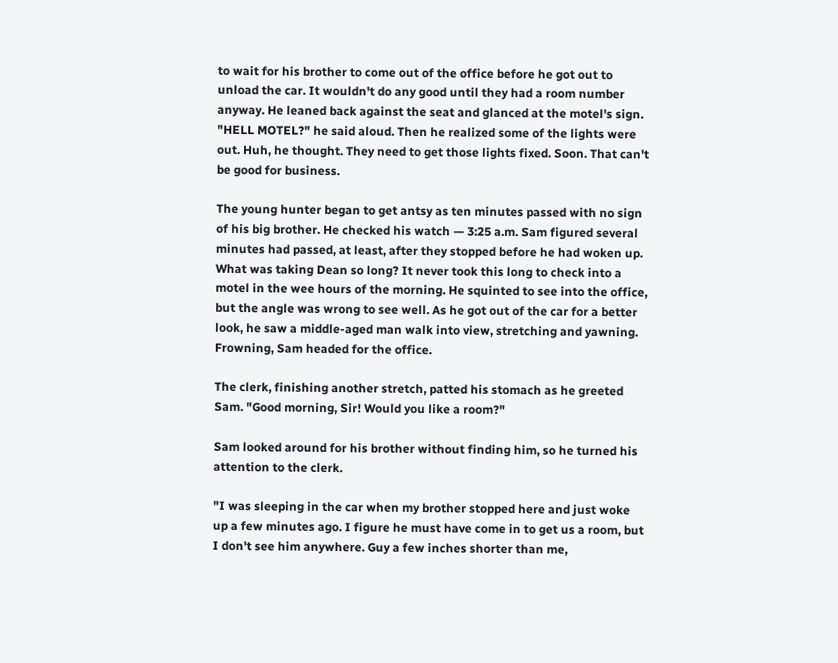to wait for his brother to come out of the office before he got out to unload the car. It wouldn't do any good until they had a room number anyway. He leaned back against the seat and glanced at the motel's sign. "HELL MOTEL?" he said aloud. Then he realized some of the lights were out. Huh, he thought. They need to get those lights fixed. Soon. That can't be good for business.

The young hunter began to get antsy as ten minutes passed with no sign of his big brother. He checked his watch — 3:25 a.m. Sam figured several minutes had passed, at least, after they stopped before he had woken up. What was taking Dean so long? It never took this long to check into a motel in the wee hours of the morning. He squinted to see into the office, but the angle was wrong to see well. As he got out of the car for a better look, he saw a middle-aged man walk into view, stretching and yawning. Frowning, Sam headed for the office.

The clerk, finishing another stretch, patted his stomach as he greeted Sam. "Good morning, Sir! Would you like a room?"

Sam looked around for his brother without finding him, so he turned his attention to the clerk.

"I was sleeping in the car when my brother stopped here and just woke up a few minutes ago. I figure he must have come in to get us a room, but I don't see him anywhere. Guy a few inches shorter than me,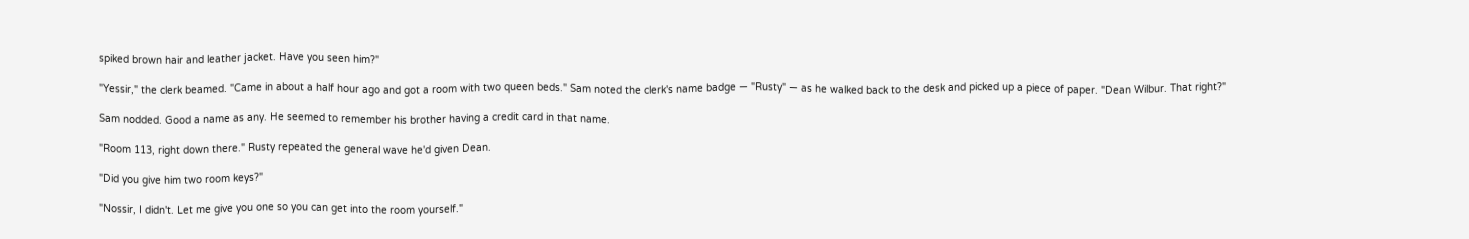spiked brown hair and leather jacket. Have you seen him?"

"Yessir," the clerk beamed. "Came in about a half hour ago and got a room with two queen beds." Sam noted the clerk's name badge — "Rusty" — as he walked back to the desk and picked up a piece of paper. "Dean Wilbur. That right?"

Sam nodded. Good a name as any. He seemed to remember his brother having a credit card in that name.

"Room 113, right down there." Rusty repeated the general wave he'd given Dean.

"Did you give him two room keys?"

"Nossir, I didn't. Let me give you one so you can get into the room yourself."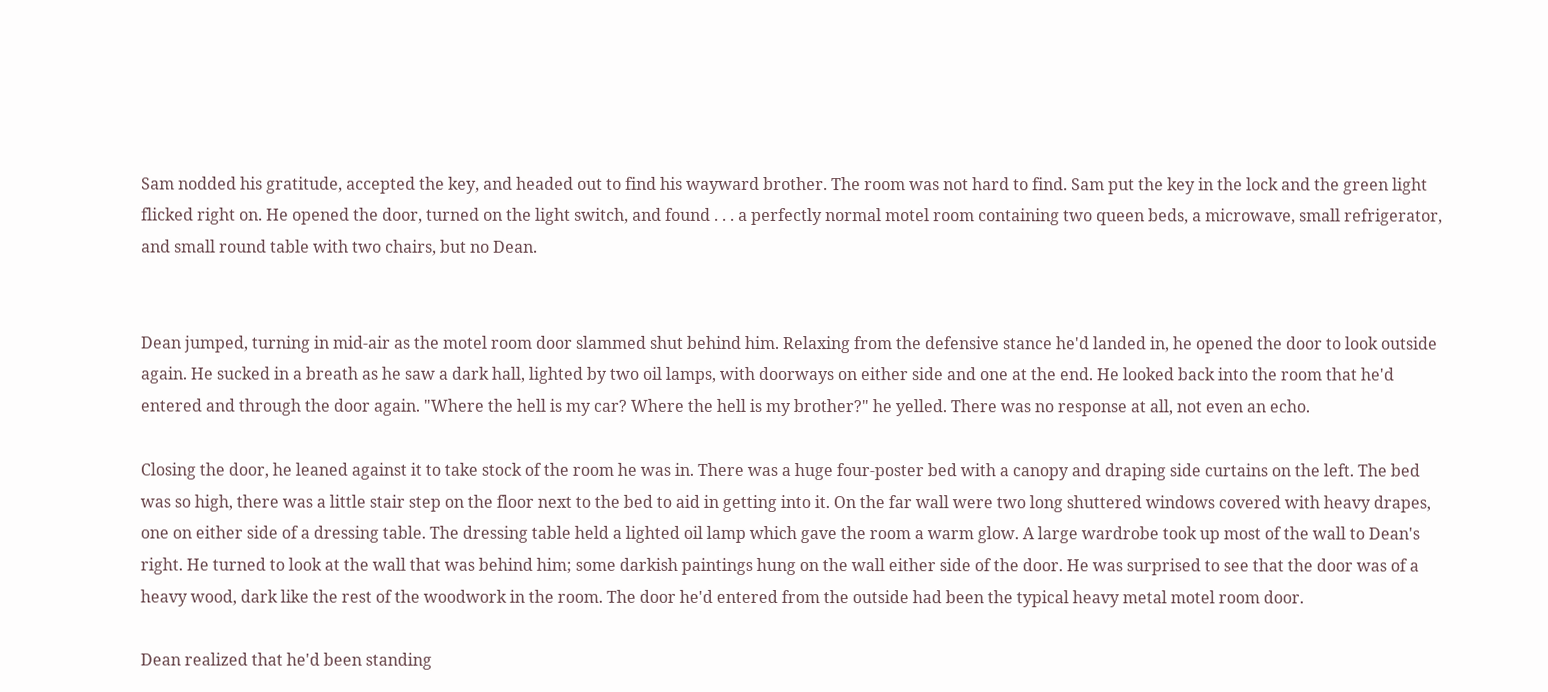Sam nodded his gratitude, accepted the key, and headed out to find his wayward brother. The room was not hard to find. Sam put the key in the lock and the green light flicked right on. He opened the door, turned on the light switch, and found . . . a perfectly normal motel room containing two queen beds, a microwave, small refrigerator, and small round table with two chairs, but no Dean.


Dean jumped, turning in mid-air as the motel room door slammed shut behind him. Relaxing from the defensive stance he'd landed in, he opened the door to look outside again. He sucked in a breath as he saw a dark hall, lighted by two oil lamps, with doorways on either side and one at the end. He looked back into the room that he'd entered and through the door again. "Where the hell is my car? Where the hell is my brother?" he yelled. There was no response at all, not even an echo.

Closing the door, he leaned against it to take stock of the room he was in. There was a huge four-poster bed with a canopy and draping side curtains on the left. The bed was so high, there was a little stair step on the floor next to the bed to aid in getting into it. On the far wall were two long shuttered windows covered with heavy drapes, one on either side of a dressing table. The dressing table held a lighted oil lamp which gave the room a warm glow. A large wardrobe took up most of the wall to Dean's right. He turned to look at the wall that was behind him; some darkish paintings hung on the wall either side of the door. He was surprised to see that the door was of a heavy wood, dark like the rest of the woodwork in the room. The door he'd entered from the outside had been the typical heavy metal motel room door.

Dean realized that he'd been standing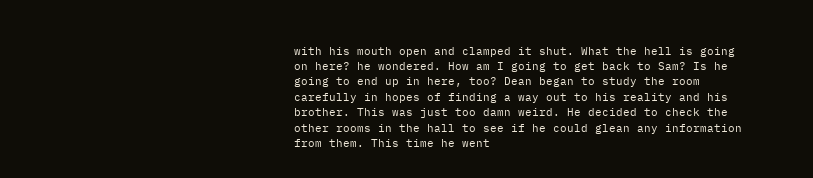with his mouth open and clamped it shut. What the hell is going on here? he wondered. How am I going to get back to Sam? Is he going to end up in here, too? Dean began to study the room carefully in hopes of finding a way out to his reality and his brother. This was just too damn weird. He decided to check the other rooms in the hall to see if he could glean any information from them. This time he went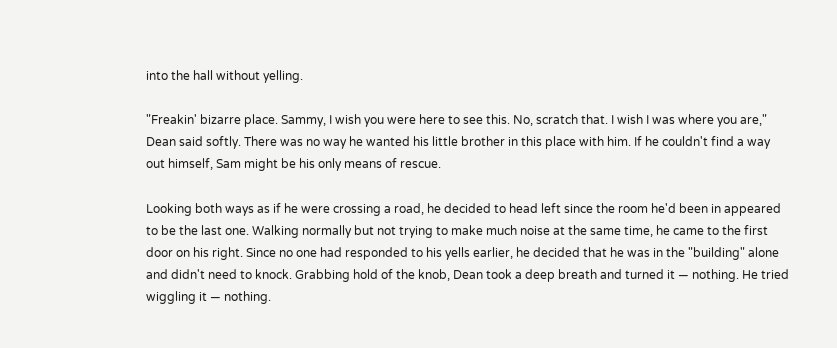into the hall without yelling.

"Freakin' bizarre place. Sammy, I wish you were here to see this. No, scratch that. I wish I was where you are," Dean said softly. There was no way he wanted his little brother in this place with him. If he couldn't find a way out himself, Sam might be his only means of rescue.

Looking both ways as if he were crossing a road, he decided to head left since the room he'd been in appeared to be the last one. Walking normally but not trying to make much noise at the same time, he came to the first door on his right. Since no one had responded to his yells earlier, he decided that he was in the "building" alone and didn't need to knock. Grabbing hold of the knob, Dean took a deep breath and turned it — nothing. He tried wiggling it — nothing.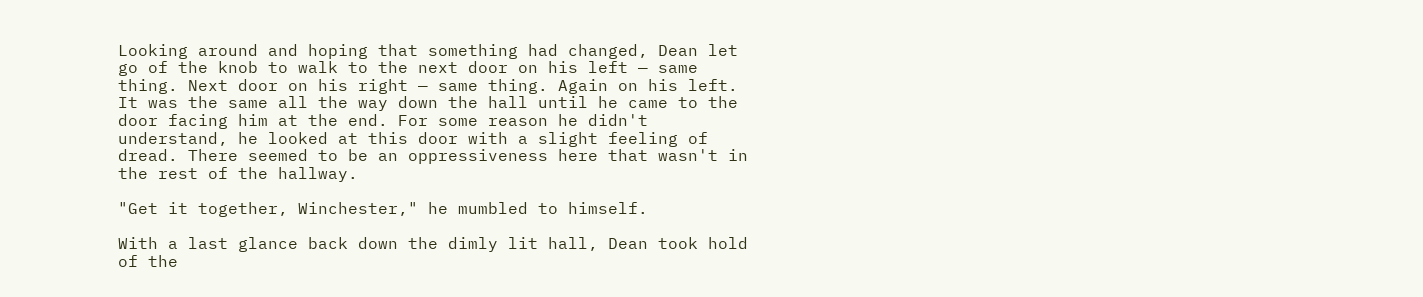Looking around and hoping that something had changed, Dean let go of the knob to walk to the next door on his left — same thing. Next door on his right — same thing. Again on his left. It was the same all the way down the hall until he came to the door facing him at the end. For some reason he didn't understand, he looked at this door with a slight feeling of dread. There seemed to be an oppressiveness here that wasn't in the rest of the hallway.

"Get it together, Winchester," he mumbled to himself.

With a last glance back down the dimly lit hall, Dean took hold of the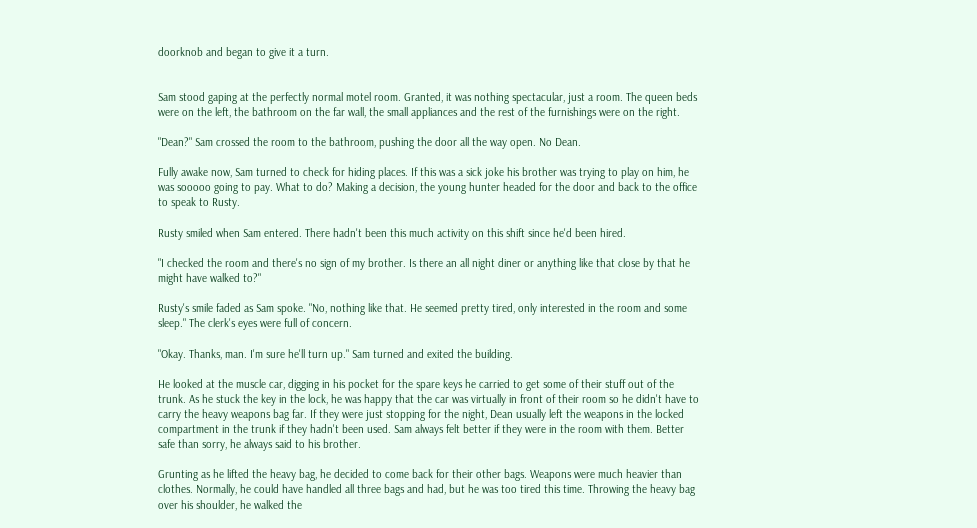doorknob and began to give it a turn.


Sam stood gaping at the perfectly normal motel room. Granted, it was nothing spectacular, just a room. The queen beds were on the left, the bathroom on the far wall, the small appliances and the rest of the furnishings were on the right.

"Dean?" Sam crossed the room to the bathroom, pushing the door all the way open. No Dean.

Fully awake now, Sam turned to check for hiding places. If this was a sick joke his brother was trying to play on him, he was sooooo going to pay. What to do? Making a decision, the young hunter headed for the door and back to the office to speak to Rusty.

Rusty smiled when Sam entered. There hadn't been this much activity on this shift since he'd been hired.

"I checked the room and there's no sign of my brother. Is there an all night diner or anything like that close by that he might have walked to?"

Rusty's smile faded as Sam spoke. "No, nothing like that. He seemed pretty tired, only interested in the room and some sleep." The clerk's eyes were full of concern.

"Okay. Thanks, man. I'm sure he'll turn up." Sam turned and exited the building.

He looked at the muscle car, digging in his pocket for the spare keys he carried to get some of their stuff out of the trunk. As he stuck the key in the lock, he was happy that the car was virtually in front of their room so he didn't have to carry the heavy weapons bag far. If they were just stopping for the night, Dean usually left the weapons in the locked compartment in the trunk if they hadn't been used. Sam always felt better if they were in the room with them. Better safe than sorry, he always said to his brother.

Grunting as he lifted the heavy bag, he decided to come back for their other bags. Weapons were much heavier than clothes. Normally, he could have handled all three bags and had, but he was too tired this time. Throwing the heavy bag over his shoulder, he walked the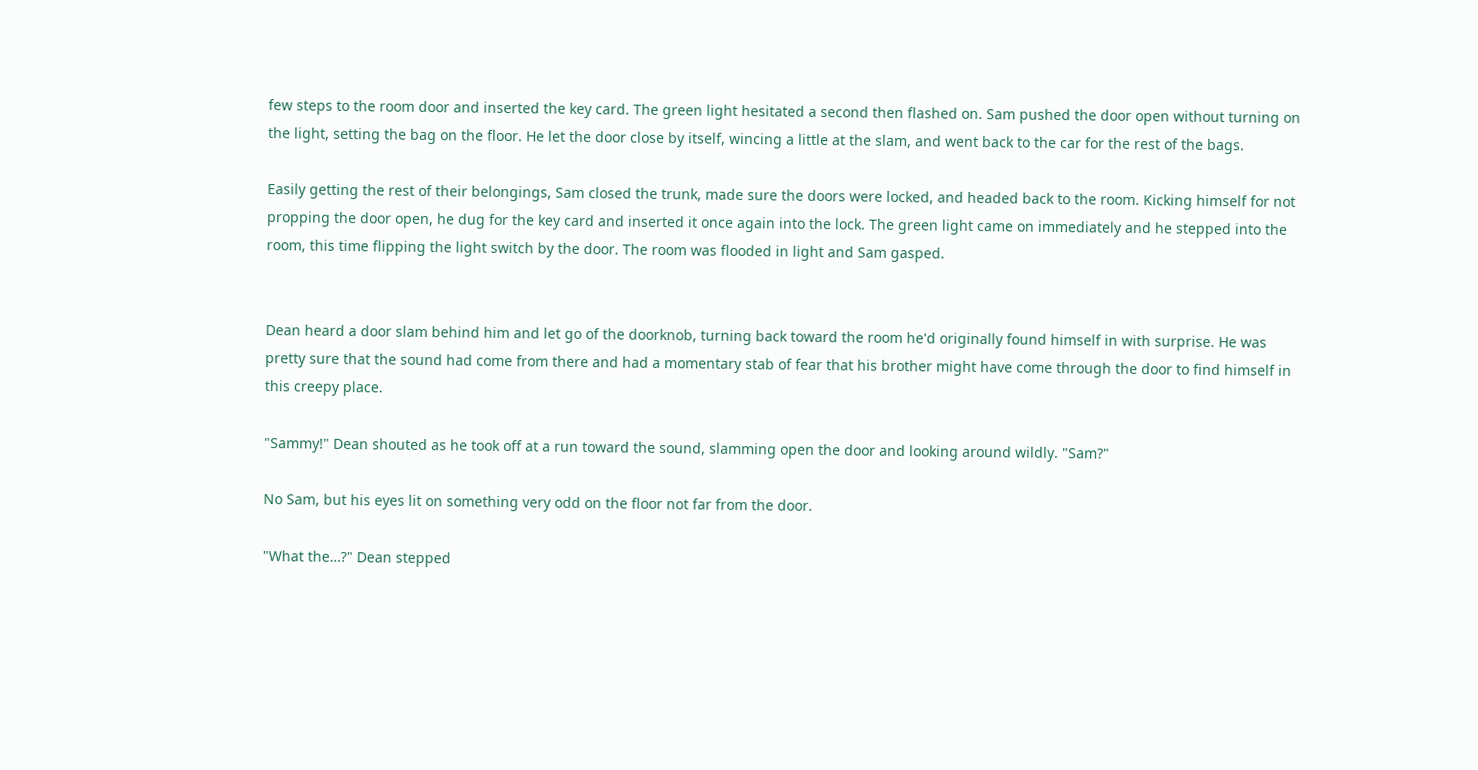few steps to the room door and inserted the key card. The green light hesitated a second then flashed on. Sam pushed the door open without turning on the light, setting the bag on the floor. He let the door close by itself, wincing a little at the slam, and went back to the car for the rest of the bags.

Easily getting the rest of their belongings, Sam closed the trunk, made sure the doors were locked, and headed back to the room. Kicking himself for not propping the door open, he dug for the key card and inserted it once again into the lock. The green light came on immediately and he stepped into the room, this time flipping the light switch by the door. The room was flooded in light and Sam gasped.


Dean heard a door slam behind him and let go of the doorknob, turning back toward the room he'd originally found himself in with surprise. He was pretty sure that the sound had come from there and had a momentary stab of fear that his brother might have come through the door to find himself in this creepy place.

"Sammy!" Dean shouted as he took off at a run toward the sound, slamming open the door and looking around wildly. "Sam?"

No Sam, but his eyes lit on something very odd on the floor not far from the door.

"What the…?" Dean stepped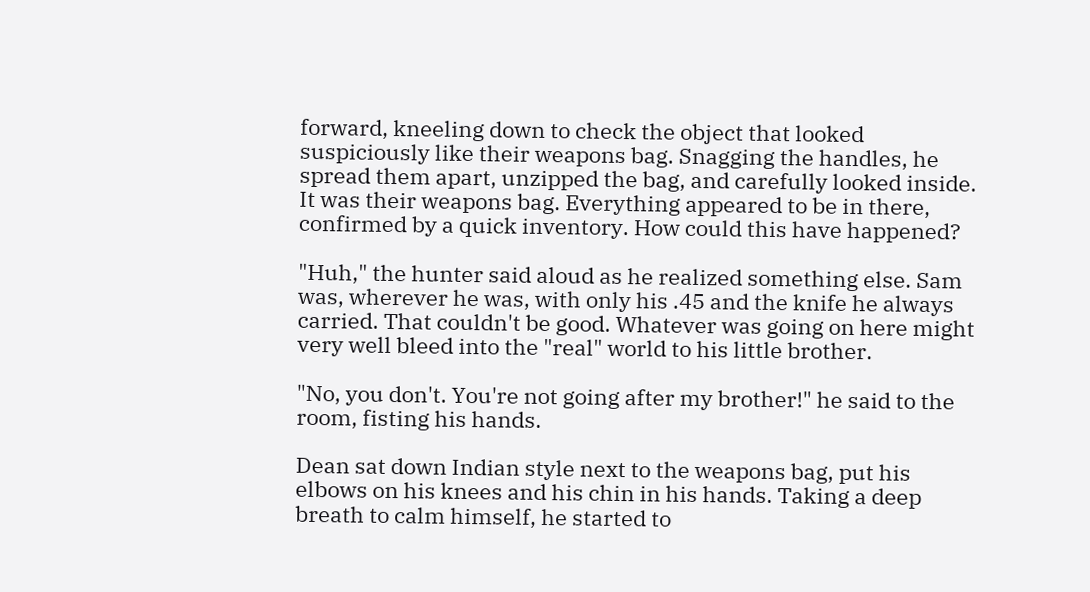forward, kneeling down to check the object that looked suspiciously like their weapons bag. Snagging the handles, he spread them apart, unzipped the bag, and carefully looked inside. It was their weapons bag. Everything appeared to be in there, confirmed by a quick inventory. How could this have happened?

"Huh," the hunter said aloud as he realized something else. Sam was, wherever he was, with only his .45 and the knife he always carried. That couldn't be good. Whatever was going on here might very well bleed into the "real" world to his little brother.

"No, you don't. You're not going after my brother!" he said to the room, fisting his hands.

Dean sat down Indian style next to the weapons bag, put his elbows on his knees and his chin in his hands. Taking a deep breath to calm himself, he started to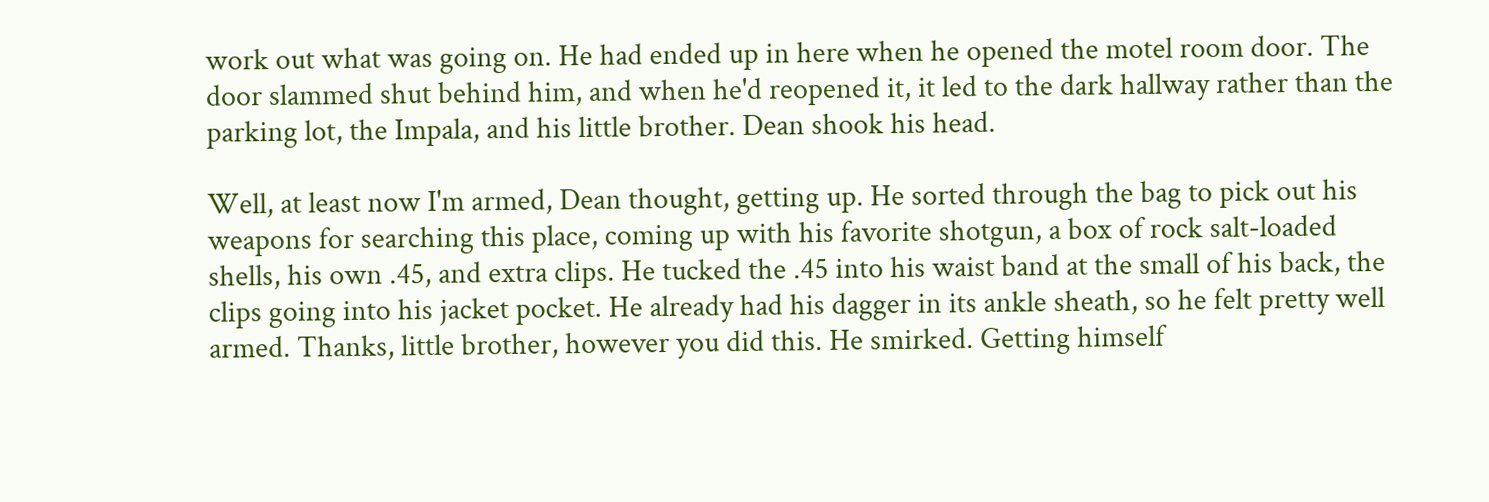work out what was going on. He had ended up in here when he opened the motel room door. The door slammed shut behind him, and when he'd reopened it, it led to the dark hallway rather than the parking lot, the Impala, and his little brother. Dean shook his head.

Well, at least now I'm armed, Dean thought, getting up. He sorted through the bag to pick out his weapons for searching this place, coming up with his favorite shotgun, a box of rock salt-loaded shells, his own .45, and extra clips. He tucked the .45 into his waist band at the small of his back, the clips going into his jacket pocket. He already had his dagger in its ankle sheath, so he felt pretty well armed. Thanks, little brother, however you did this. He smirked. Getting himself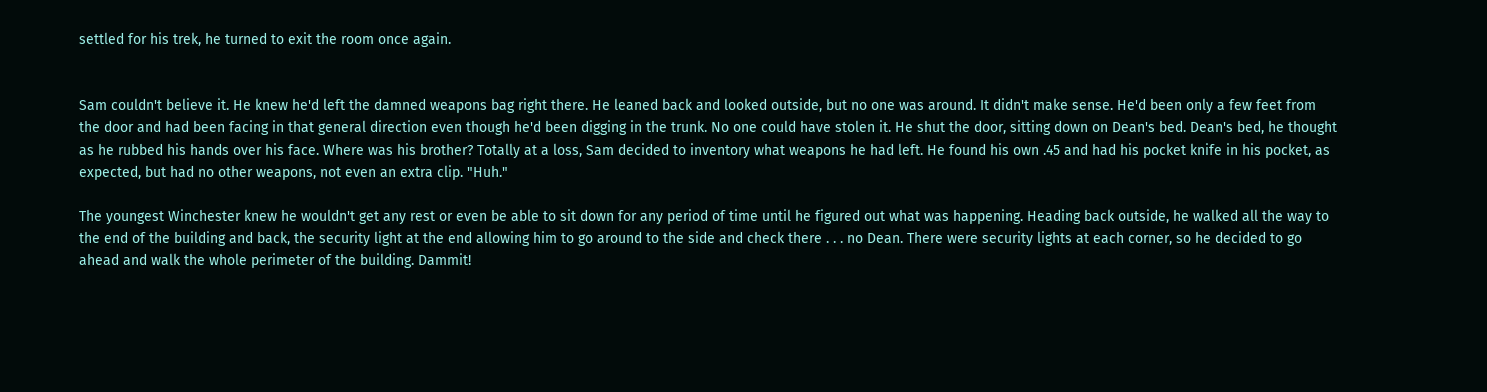settled for his trek, he turned to exit the room once again.


Sam couldn't believe it. He knew he'd left the damned weapons bag right there. He leaned back and looked outside, but no one was around. It didn't make sense. He'd been only a few feet from the door and had been facing in that general direction even though he'd been digging in the trunk. No one could have stolen it. He shut the door, sitting down on Dean's bed. Dean's bed, he thought as he rubbed his hands over his face. Where was his brother? Totally at a loss, Sam decided to inventory what weapons he had left. He found his own .45 and had his pocket knife in his pocket, as expected, but had no other weapons, not even an extra clip. "Huh."

The youngest Winchester knew he wouldn't get any rest or even be able to sit down for any period of time until he figured out what was happening. Heading back outside, he walked all the way to the end of the building and back, the security light at the end allowing him to go around to the side and check there . . . no Dean. There were security lights at each corner, so he decided to go ahead and walk the whole perimeter of the building. Dammit!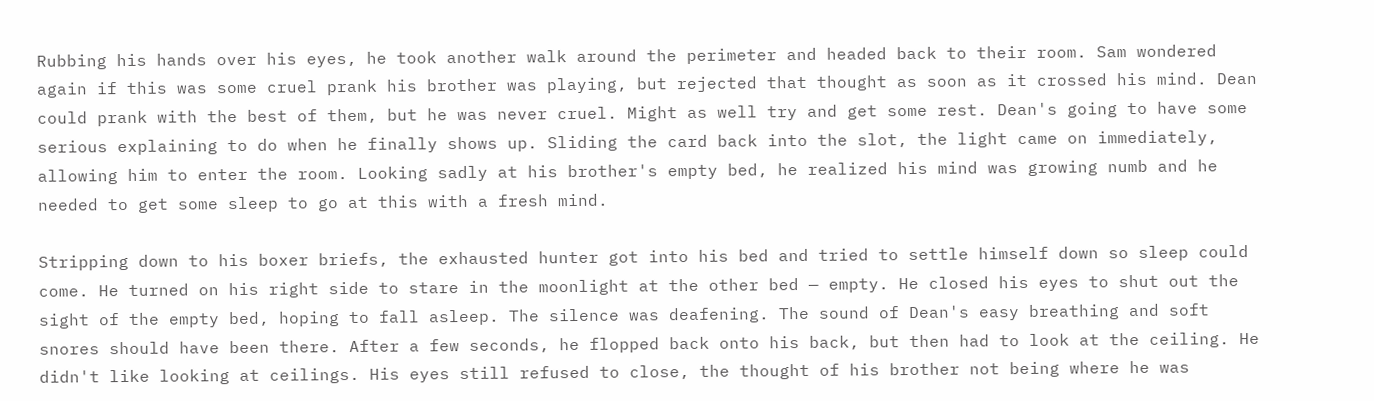Rubbing his hands over his eyes, he took another walk around the perimeter and headed back to their room. Sam wondered again if this was some cruel prank his brother was playing, but rejected that thought as soon as it crossed his mind. Dean could prank with the best of them, but he was never cruel. Might as well try and get some rest. Dean's going to have some serious explaining to do when he finally shows up. Sliding the card back into the slot, the light came on immediately, allowing him to enter the room. Looking sadly at his brother's empty bed, he realized his mind was growing numb and he needed to get some sleep to go at this with a fresh mind.

Stripping down to his boxer briefs, the exhausted hunter got into his bed and tried to settle himself down so sleep could come. He turned on his right side to stare in the moonlight at the other bed — empty. He closed his eyes to shut out the sight of the empty bed, hoping to fall asleep. The silence was deafening. The sound of Dean's easy breathing and soft snores should have been there. After a few seconds, he flopped back onto his back, but then had to look at the ceiling. He didn't like looking at ceilings. His eyes still refused to close, the thought of his brother not being where he was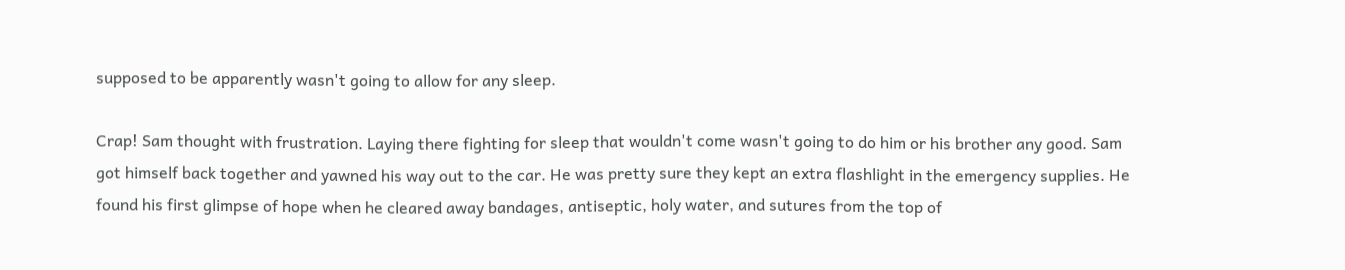supposed to be apparently wasn't going to allow for any sleep.

Crap! Sam thought with frustration. Laying there fighting for sleep that wouldn't come wasn't going to do him or his brother any good. Sam got himself back together and yawned his way out to the car. He was pretty sure they kept an extra flashlight in the emergency supplies. He found his first glimpse of hope when he cleared away bandages, antiseptic, holy water, and sutures from the top of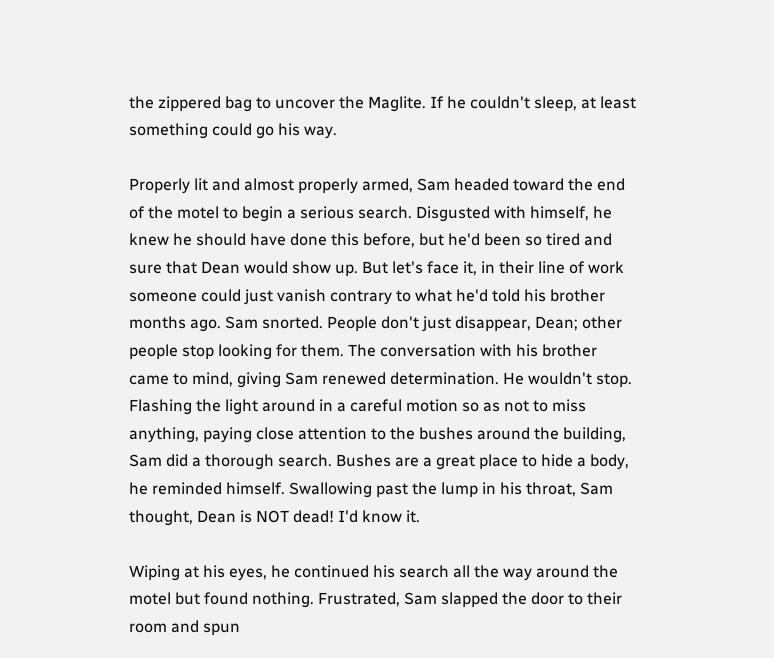the zippered bag to uncover the Maglite. If he couldn't sleep, at least something could go his way.

Properly lit and almost properly armed, Sam headed toward the end of the motel to begin a serious search. Disgusted with himself, he knew he should have done this before, but he'd been so tired and sure that Dean would show up. But let's face it, in their line of work someone could just vanish contrary to what he'd told his brother months ago. Sam snorted. People don't just disappear, Dean; other people stop looking for them. The conversation with his brother came to mind, giving Sam renewed determination. He wouldn't stop. Flashing the light around in a careful motion so as not to miss anything, paying close attention to the bushes around the building, Sam did a thorough search. Bushes are a great place to hide a body, he reminded himself. Swallowing past the lump in his throat, Sam thought, Dean is NOT dead! I'd know it.

Wiping at his eyes, he continued his search all the way around the motel but found nothing. Frustrated, Sam slapped the door to their room and spun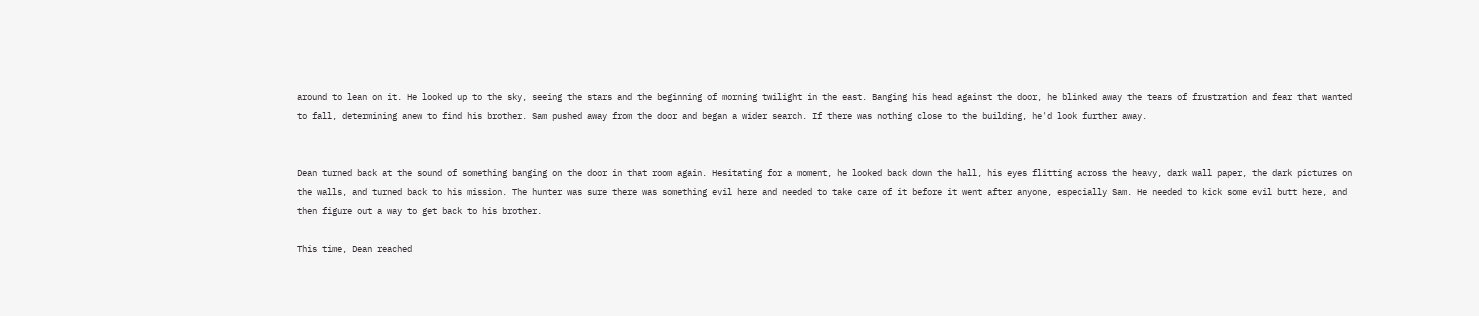around to lean on it. He looked up to the sky, seeing the stars and the beginning of morning twilight in the east. Banging his head against the door, he blinked away the tears of frustration and fear that wanted to fall, determining anew to find his brother. Sam pushed away from the door and began a wider search. If there was nothing close to the building, he'd look further away.


Dean turned back at the sound of something banging on the door in that room again. Hesitating for a moment, he looked back down the hall, his eyes flitting across the heavy, dark wall paper, the dark pictures on the walls, and turned back to his mission. The hunter was sure there was something evil here and needed to take care of it before it went after anyone, especially Sam. He needed to kick some evil butt here, and then figure out a way to get back to his brother.

This time, Dean reached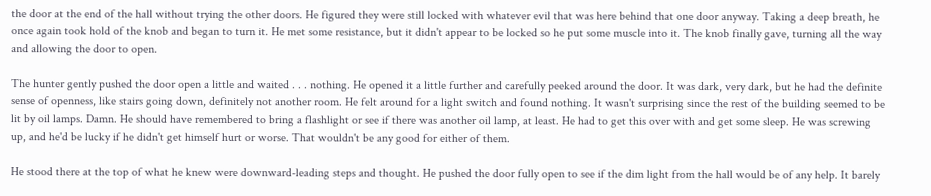the door at the end of the hall without trying the other doors. He figured they were still locked with whatever evil that was here behind that one door anyway. Taking a deep breath, he once again took hold of the knob and began to turn it. He met some resistance, but it didn't appear to be locked so he put some muscle into it. The knob finally gave, turning all the way and allowing the door to open.

The hunter gently pushed the door open a little and waited . . . nothing. He opened it a little further and carefully peeked around the door. It was dark, very dark, but he had the definite sense of openness, like stairs going down, definitely not another room. He felt around for a light switch and found nothing. It wasn't surprising since the rest of the building seemed to be lit by oil lamps. Damn. He should have remembered to bring a flashlight or see if there was another oil lamp, at least. He had to get this over with and get some sleep. He was screwing up, and he'd be lucky if he didn't get himself hurt or worse. That wouldn't be any good for either of them.

He stood there at the top of what he knew were downward-leading steps and thought. He pushed the door fully open to see if the dim light from the hall would be of any help. It barely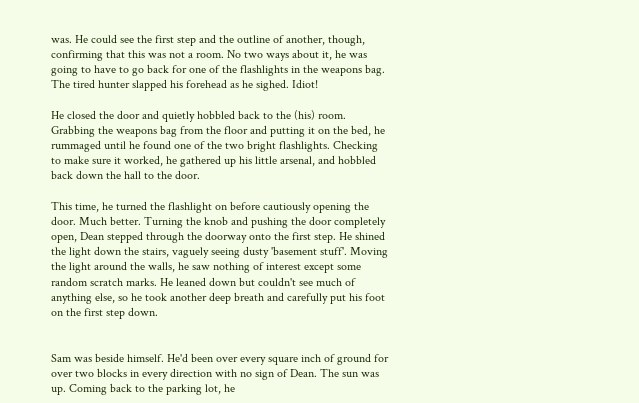was. He could see the first step and the outline of another, though, confirming that this was not a room. No two ways about it, he was going to have to go back for one of the flashlights in the weapons bag. The tired hunter slapped his forehead as he sighed. Idiot!

He closed the door and quietly hobbled back to the (his) room. Grabbing the weapons bag from the floor and putting it on the bed, he rummaged until he found one of the two bright flashlights. Checking to make sure it worked, he gathered up his little arsenal, and hobbled back down the hall to the door.

This time, he turned the flashlight on before cautiously opening the door. Much better. Turning the knob and pushing the door completely open, Dean stepped through the doorway onto the first step. He shined the light down the stairs, vaguely seeing dusty 'basement stuff'. Moving the light around the walls, he saw nothing of interest except some random scratch marks. He leaned down but couldn't see much of anything else, so he took another deep breath and carefully put his foot on the first step down.


Sam was beside himself. He'd been over every square inch of ground for over two blocks in every direction with no sign of Dean. The sun was up. Coming back to the parking lot, he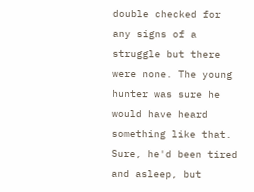double checked for any signs of a struggle but there were none. The young hunter was sure he would have heard something like that. Sure, he'd been tired and asleep, but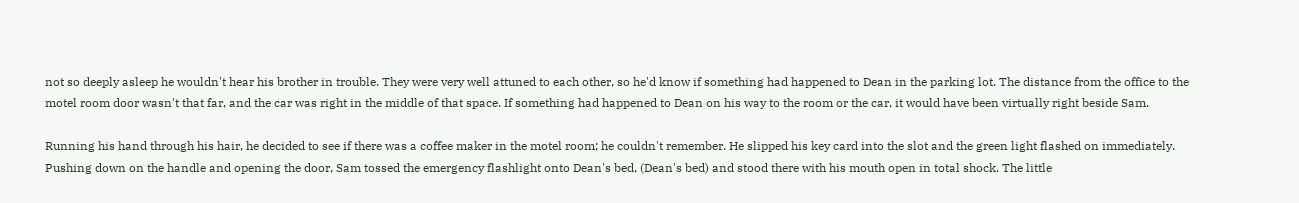not so deeply asleep he wouldn't hear his brother in trouble. They were very well attuned to each other, so he'd know if something had happened to Dean in the parking lot. The distance from the office to the motel room door wasn't that far, and the car was right in the middle of that space. If something had happened to Dean on his way to the room or the car, it would have been virtually right beside Sam.

Running his hand through his hair, he decided to see if there was a coffee maker in the motel room; he couldn't remember. He slipped his key card into the slot and the green light flashed on immediately. Pushing down on the handle and opening the door, Sam tossed the emergency flashlight onto Dean's bed, (Dean's bed) and stood there with his mouth open in total shock. The little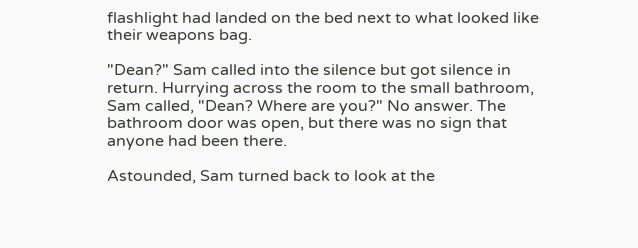flashlight had landed on the bed next to what looked like their weapons bag.

"Dean?" Sam called into the silence but got silence in return. Hurrying across the room to the small bathroom, Sam called, "Dean? Where are you?" No answer. The bathroom door was open, but there was no sign that anyone had been there.

Astounded, Sam turned back to look at the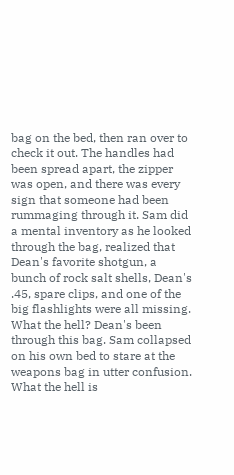bag on the bed, then ran over to check it out. The handles had been spread apart, the zipper was open, and there was every sign that someone had been rummaging through it. Sam did a mental inventory as he looked through the bag, realized that Dean's favorite shotgun, a bunch of rock salt shells, Dean's .45, spare clips, and one of the big flashlights were all missing. What the hell? Dean's been through this bag. Sam collapsed on his own bed to stare at the weapons bag in utter confusion. What the hell is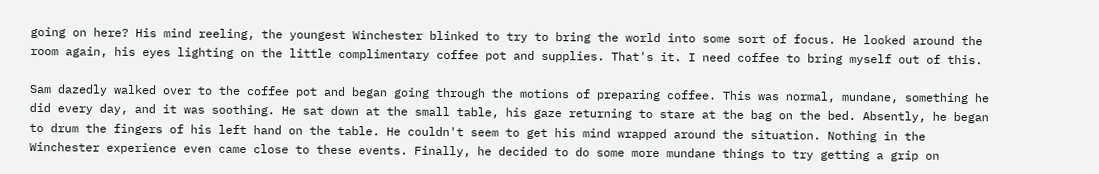going on here? His mind reeling, the youngest Winchester blinked to try to bring the world into some sort of focus. He looked around the room again, his eyes lighting on the little complimentary coffee pot and supplies. That's it. I need coffee to bring myself out of this.

Sam dazedly walked over to the coffee pot and began going through the motions of preparing coffee. This was normal, mundane, something he did every day, and it was soothing. He sat down at the small table, his gaze returning to stare at the bag on the bed. Absently, he began to drum the fingers of his left hand on the table. He couldn't seem to get his mind wrapped around the situation. Nothing in the Winchester experience even came close to these events. Finally, he decided to do some more mundane things to try getting a grip on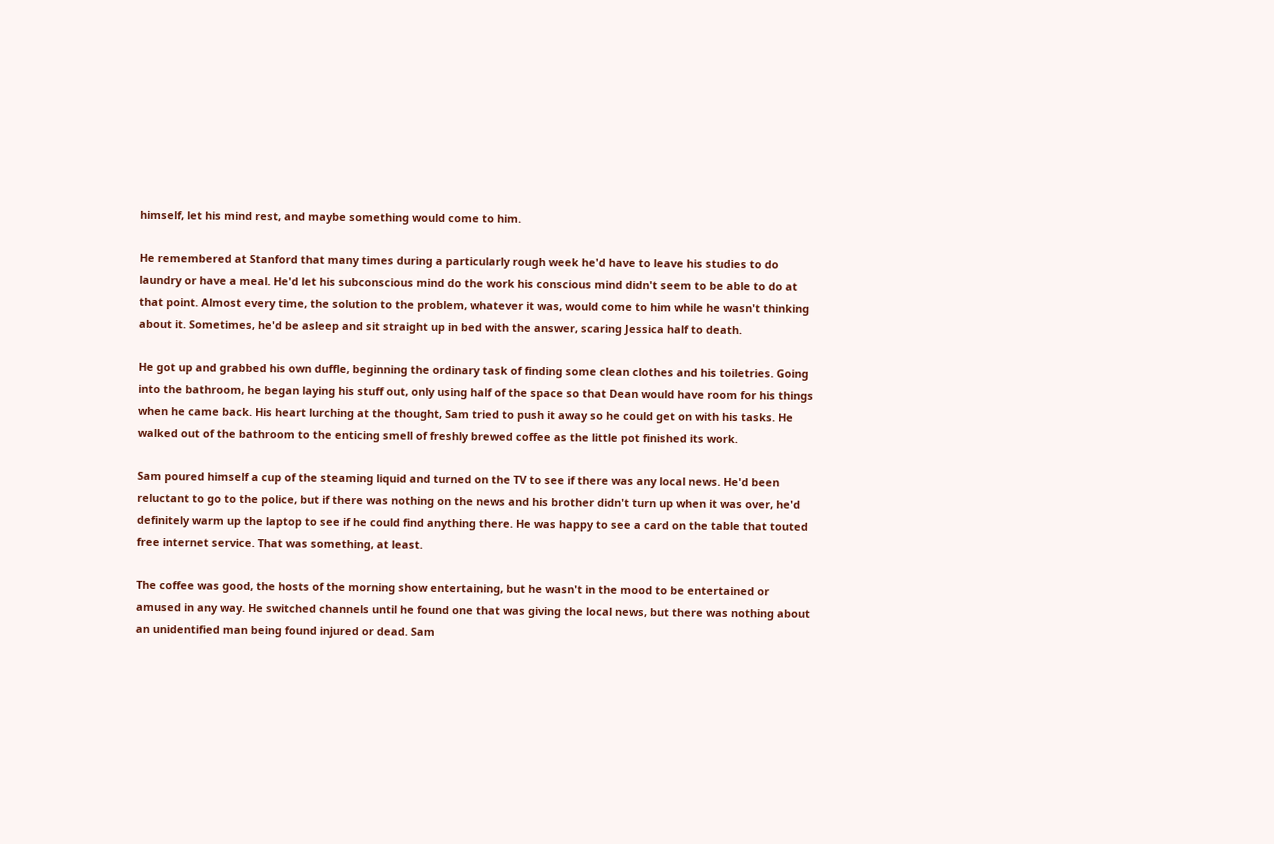himself, let his mind rest, and maybe something would come to him.

He remembered at Stanford that many times during a particularly rough week he'd have to leave his studies to do laundry or have a meal. He'd let his subconscious mind do the work his conscious mind didn't seem to be able to do at that point. Almost every time, the solution to the problem, whatever it was, would come to him while he wasn't thinking about it. Sometimes, he'd be asleep and sit straight up in bed with the answer, scaring Jessica half to death.

He got up and grabbed his own duffle, beginning the ordinary task of finding some clean clothes and his toiletries. Going into the bathroom, he began laying his stuff out, only using half of the space so that Dean would have room for his things when he came back. His heart lurching at the thought, Sam tried to push it away so he could get on with his tasks. He walked out of the bathroom to the enticing smell of freshly brewed coffee as the little pot finished its work.

Sam poured himself a cup of the steaming liquid and turned on the TV to see if there was any local news. He'd been reluctant to go to the police, but if there was nothing on the news and his brother didn't turn up when it was over, he'd definitely warm up the laptop to see if he could find anything there. He was happy to see a card on the table that touted free internet service. That was something, at least.

The coffee was good, the hosts of the morning show entertaining, but he wasn't in the mood to be entertained or amused in any way. He switched channels until he found one that was giving the local news, but there was nothing about an unidentified man being found injured or dead. Sam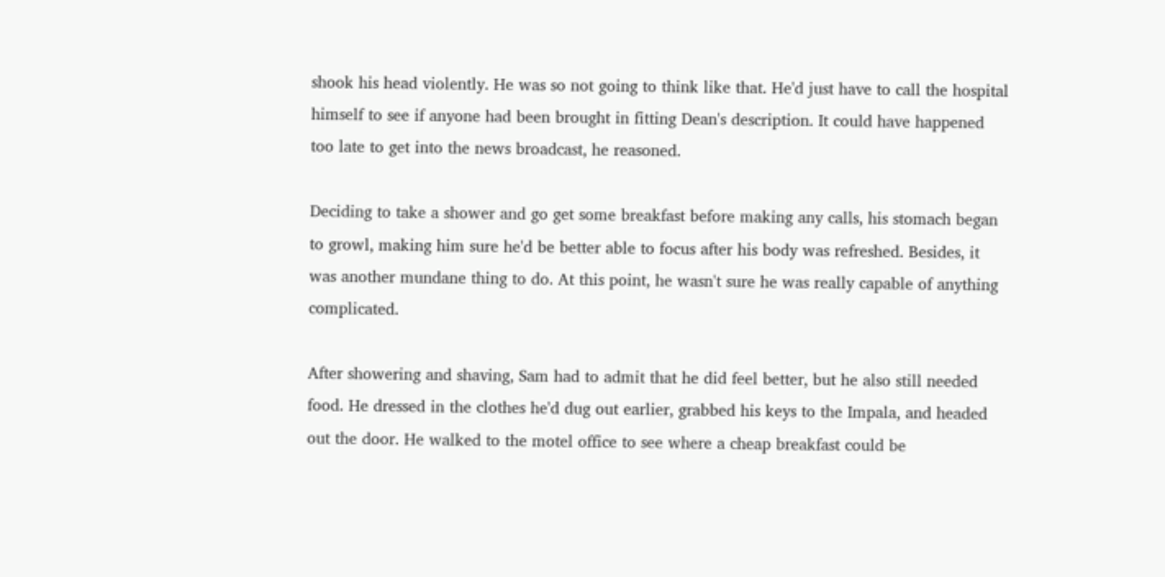shook his head violently. He was so not going to think like that. He'd just have to call the hospital himself to see if anyone had been brought in fitting Dean's description. It could have happened too late to get into the news broadcast, he reasoned.

Deciding to take a shower and go get some breakfast before making any calls, his stomach began to growl, making him sure he'd be better able to focus after his body was refreshed. Besides, it was another mundane thing to do. At this point, he wasn't sure he was really capable of anything complicated.

After showering and shaving, Sam had to admit that he did feel better, but he also still needed food. He dressed in the clothes he'd dug out earlier, grabbed his keys to the Impala, and headed out the door. He walked to the motel office to see where a cheap breakfast could be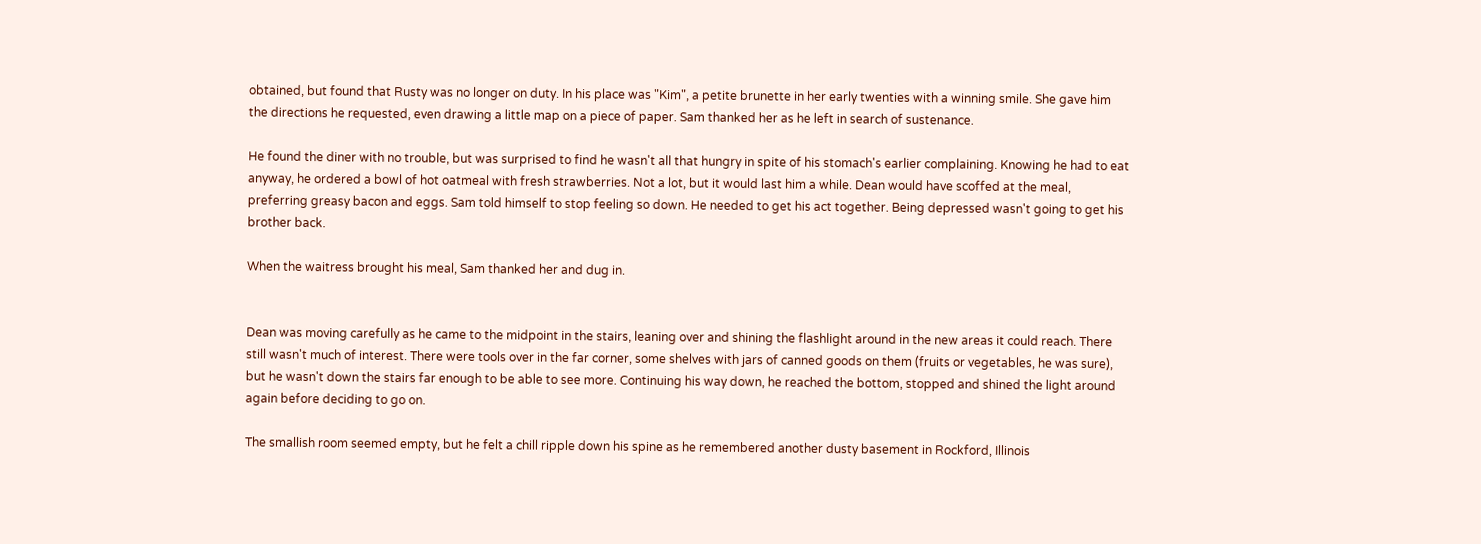obtained, but found that Rusty was no longer on duty. In his place was "Kim", a petite brunette in her early twenties with a winning smile. She gave him the directions he requested, even drawing a little map on a piece of paper. Sam thanked her as he left in search of sustenance.

He found the diner with no trouble, but was surprised to find he wasn't all that hungry in spite of his stomach's earlier complaining. Knowing he had to eat anyway, he ordered a bowl of hot oatmeal with fresh strawberries. Not a lot, but it would last him a while. Dean would have scoffed at the meal, preferring greasy bacon and eggs. Sam told himself to stop feeling so down. He needed to get his act together. Being depressed wasn't going to get his brother back.

When the waitress brought his meal, Sam thanked her and dug in.


Dean was moving carefully as he came to the midpoint in the stairs, leaning over and shining the flashlight around in the new areas it could reach. There still wasn't much of interest. There were tools over in the far corner, some shelves with jars of canned goods on them (fruits or vegetables, he was sure), but he wasn't down the stairs far enough to be able to see more. Continuing his way down, he reached the bottom, stopped and shined the light around again before deciding to go on.

The smallish room seemed empty, but he felt a chill ripple down his spine as he remembered another dusty basement in Rockford, Illinois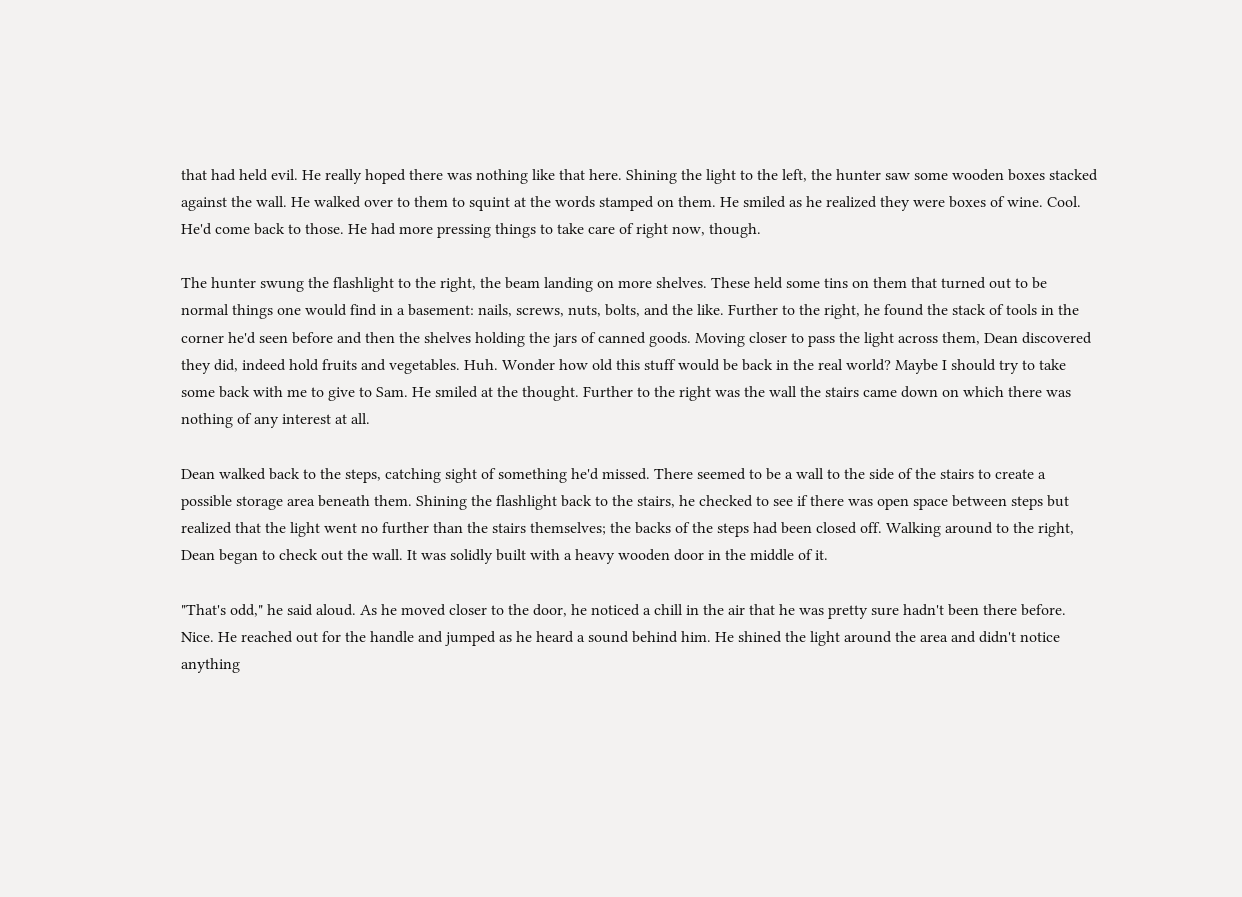that had held evil. He really hoped there was nothing like that here. Shining the light to the left, the hunter saw some wooden boxes stacked against the wall. He walked over to them to squint at the words stamped on them. He smiled as he realized they were boxes of wine. Cool. He'd come back to those. He had more pressing things to take care of right now, though.

The hunter swung the flashlight to the right, the beam landing on more shelves. These held some tins on them that turned out to be normal things one would find in a basement: nails, screws, nuts, bolts, and the like. Further to the right, he found the stack of tools in the corner he'd seen before and then the shelves holding the jars of canned goods. Moving closer to pass the light across them, Dean discovered they did, indeed hold fruits and vegetables. Huh. Wonder how old this stuff would be back in the real world? Maybe I should try to take some back with me to give to Sam. He smiled at the thought. Further to the right was the wall the stairs came down on which there was nothing of any interest at all.

Dean walked back to the steps, catching sight of something he'd missed. There seemed to be a wall to the side of the stairs to create a possible storage area beneath them. Shining the flashlight back to the stairs, he checked to see if there was open space between steps but realized that the light went no further than the stairs themselves; the backs of the steps had been closed off. Walking around to the right, Dean began to check out the wall. It was solidly built with a heavy wooden door in the middle of it.

"That's odd," he said aloud. As he moved closer to the door, he noticed a chill in the air that he was pretty sure hadn't been there before. Nice. He reached out for the handle and jumped as he heard a sound behind him. He shined the light around the area and didn't notice anything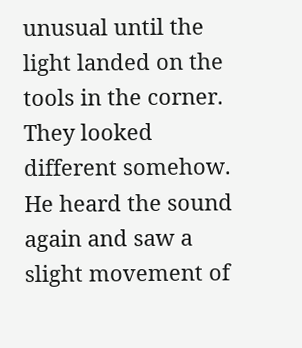unusual until the light landed on the tools in the corner. They looked different somehow. He heard the sound again and saw a slight movement of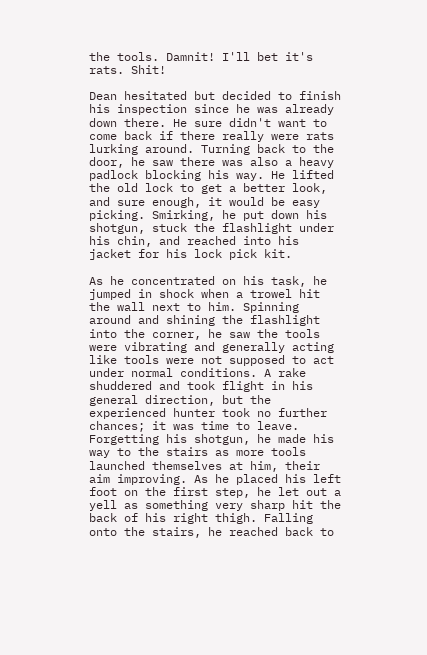the tools. Damnit! I'll bet it's rats. Shit!

Dean hesitated but decided to finish his inspection since he was already down there. He sure didn't want to come back if there really were rats lurking around. Turning back to the door, he saw there was also a heavy padlock blocking his way. He lifted the old lock to get a better look, and sure enough, it would be easy picking. Smirking, he put down his shotgun, stuck the flashlight under his chin, and reached into his jacket for his lock pick kit.

As he concentrated on his task, he jumped in shock when a trowel hit the wall next to him. Spinning around and shining the flashlight into the corner, he saw the tools were vibrating and generally acting like tools were not supposed to act under normal conditions. A rake shuddered and took flight in his general direction, but the experienced hunter took no further chances; it was time to leave. Forgetting his shotgun, he made his way to the stairs as more tools launched themselves at him, their aim improving. As he placed his left foot on the first step, he let out a yell as something very sharp hit the back of his right thigh. Falling onto the stairs, he reached back to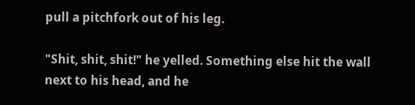pull a pitchfork out of his leg.

"Shit, shit, shit!" he yelled. Something else hit the wall next to his head, and he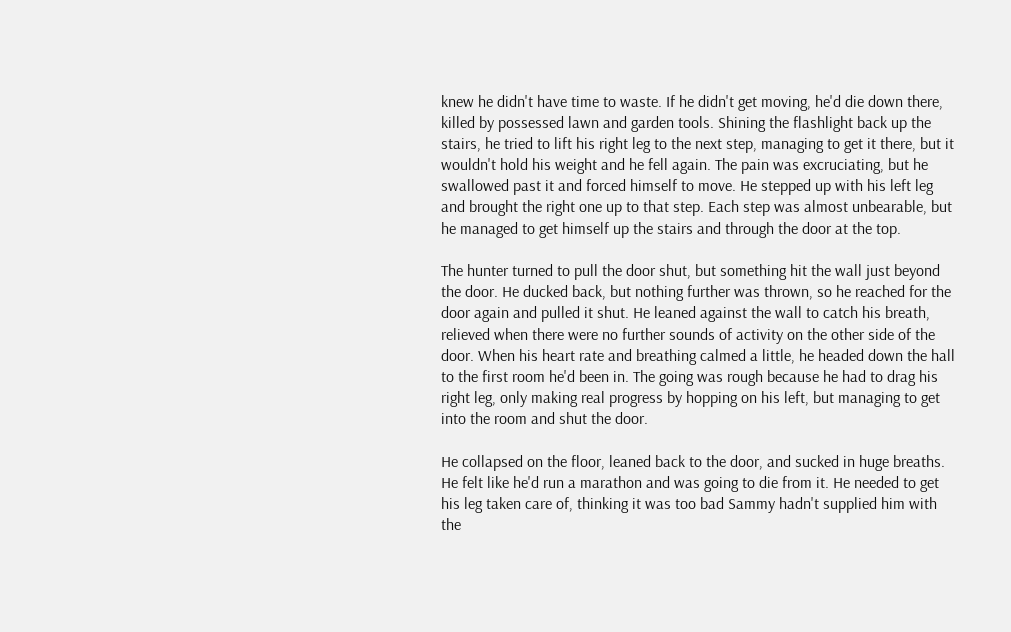knew he didn't have time to waste. If he didn't get moving, he'd die down there, killed by possessed lawn and garden tools. Shining the flashlight back up the stairs, he tried to lift his right leg to the next step, managing to get it there, but it wouldn't hold his weight and he fell again. The pain was excruciating, but he swallowed past it and forced himself to move. He stepped up with his left leg and brought the right one up to that step. Each step was almost unbearable, but he managed to get himself up the stairs and through the door at the top.

The hunter turned to pull the door shut, but something hit the wall just beyond the door. He ducked back, but nothing further was thrown, so he reached for the door again and pulled it shut. He leaned against the wall to catch his breath, relieved when there were no further sounds of activity on the other side of the door. When his heart rate and breathing calmed a little, he headed down the hall to the first room he'd been in. The going was rough because he had to drag his right leg, only making real progress by hopping on his left, but managing to get into the room and shut the door.

He collapsed on the floor, leaned back to the door, and sucked in huge breaths. He felt like he'd run a marathon and was going to die from it. He needed to get his leg taken care of, thinking it was too bad Sammy hadn't supplied him with the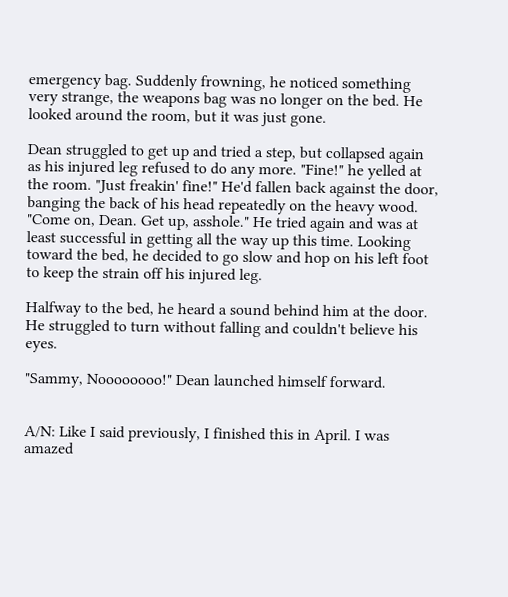emergency bag. Suddenly frowning, he noticed something very strange, the weapons bag was no longer on the bed. He looked around the room, but it was just gone.

Dean struggled to get up and tried a step, but collapsed again as his injured leg refused to do any more. "Fine!" he yelled at the room. "Just freakin' fine!" He'd fallen back against the door, banging the back of his head repeatedly on the heavy wood. "Come on, Dean. Get up, asshole." He tried again and was at least successful in getting all the way up this time. Looking toward the bed, he decided to go slow and hop on his left foot to keep the strain off his injured leg.

Halfway to the bed, he heard a sound behind him at the door. He struggled to turn without falling and couldn't believe his eyes.

"Sammy, Noooooooo!" Dean launched himself forward.


A/N: Like I said previously, I finished this in April. I was amazed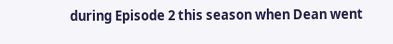during Episode 2 this season when Dean went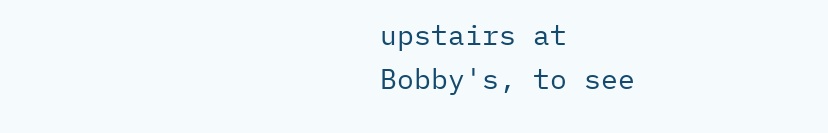upstairs at Bobby's, to see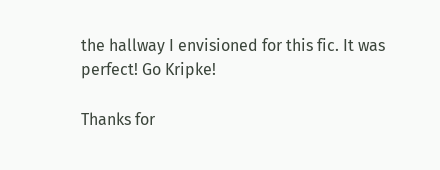the hallway I envisioned for this fic. It was perfect! Go Kripke!

Thanks for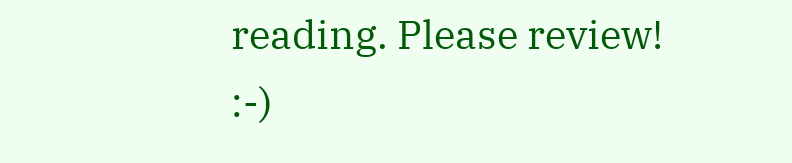reading. Please review! :-)